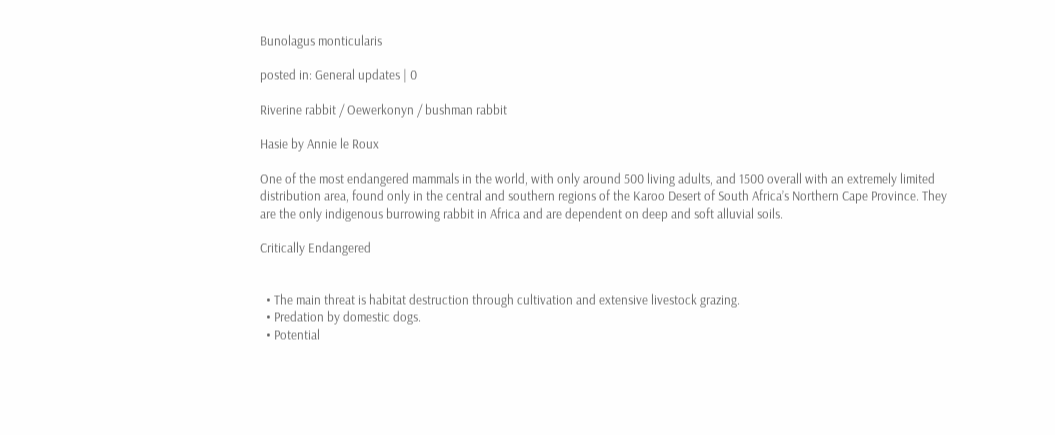Bunolagus monticularis

posted in: General updates | 0

Riverine rabbit / Oewerkonyn / bushman rabbit

Hasie by Annie le Roux

One of the most endangered mammals in the world, with only around 500 living adults, and 1500 overall with an extremely limited distribution area, found only in the central and southern regions of the Karoo Desert of South Africa’s Northern Cape Province. They are the only indigenous burrowing rabbit in Africa and are dependent on deep and soft alluvial soils.

Critically Endangered


  • The main threat is habitat destruction through cultivation and extensive livestock grazing.
  • Predation by domestic dogs.
  • Potential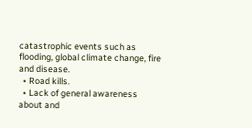catastrophic events such as flooding, global climate change, fire and disease.
  • Road kills.
  • Lack of general awareness about and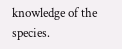knowledge of the species.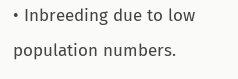• Inbreeding due to low population numbers.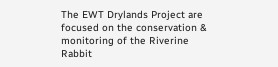The EWT Drylands Project are focused on the conservation & monitoring of the Riverine Rabbit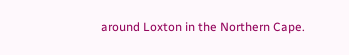around Loxton in the Northern Cape.